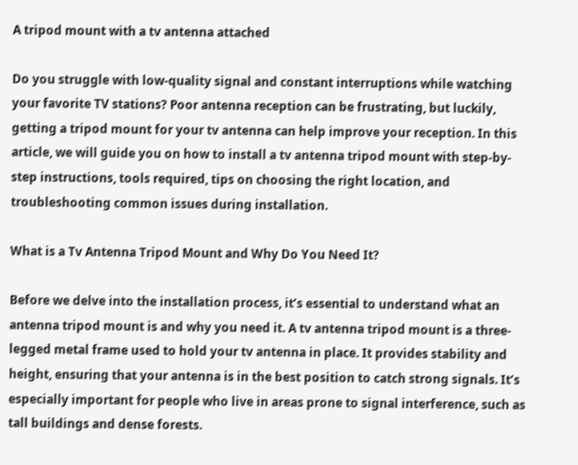A tripod mount with a tv antenna attached

Do you struggle with low-quality signal and constant interruptions while watching your favorite TV stations? Poor antenna reception can be frustrating, but luckily, getting a tripod mount for your tv antenna can help improve your reception. In this article, we will guide you on how to install a tv antenna tripod mount with step-by-step instructions, tools required, tips on choosing the right location, and troubleshooting common issues during installation.

What is a Tv Antenna Tripod Mount and Why Do You Need It?

Before we delve into the installation process, it’s essential to understand what an antenna tripod mount is and why you need it. A tv antenna tripod mount is a three-legged metal frame used to hold your tv antenna in place. It provides stability and height, ensuring that your antenna is in the best position to catch strong signals. It’s especially important for people who live in areas prone to signal interference, such as tall buildings and dense forests.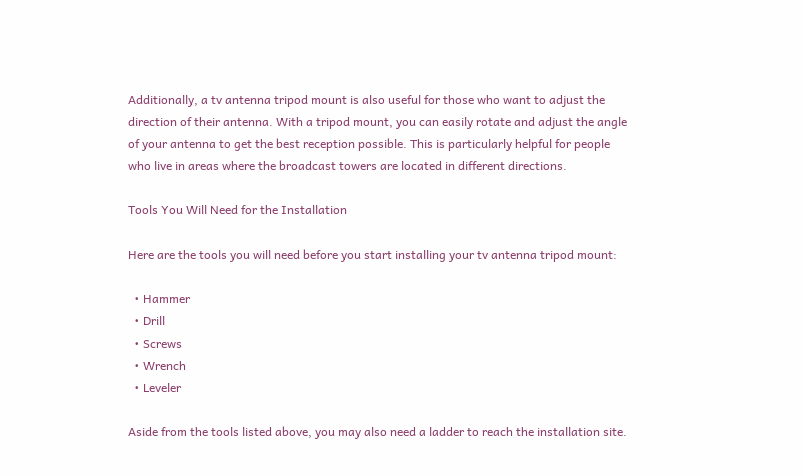Additionally, a tv antenna tripod mount is also useful for those who want to adjust the direction of their antenna. With a tripod mount, you can easily rotate and adjust the angle of your antenna to get the best reception possible. This is particularly helpful for people who live in areas where the broadcast towers are located in different directions.

Tools You Will Need for the Installation

Here are the tools you will need before you start installing your tv antenna tripod mount:

  • Hammer
  • Drill
  • Screws
  • Wrench
  • Leveler

Aside from the tools listed above, you may also need a ladder to reach the installation site.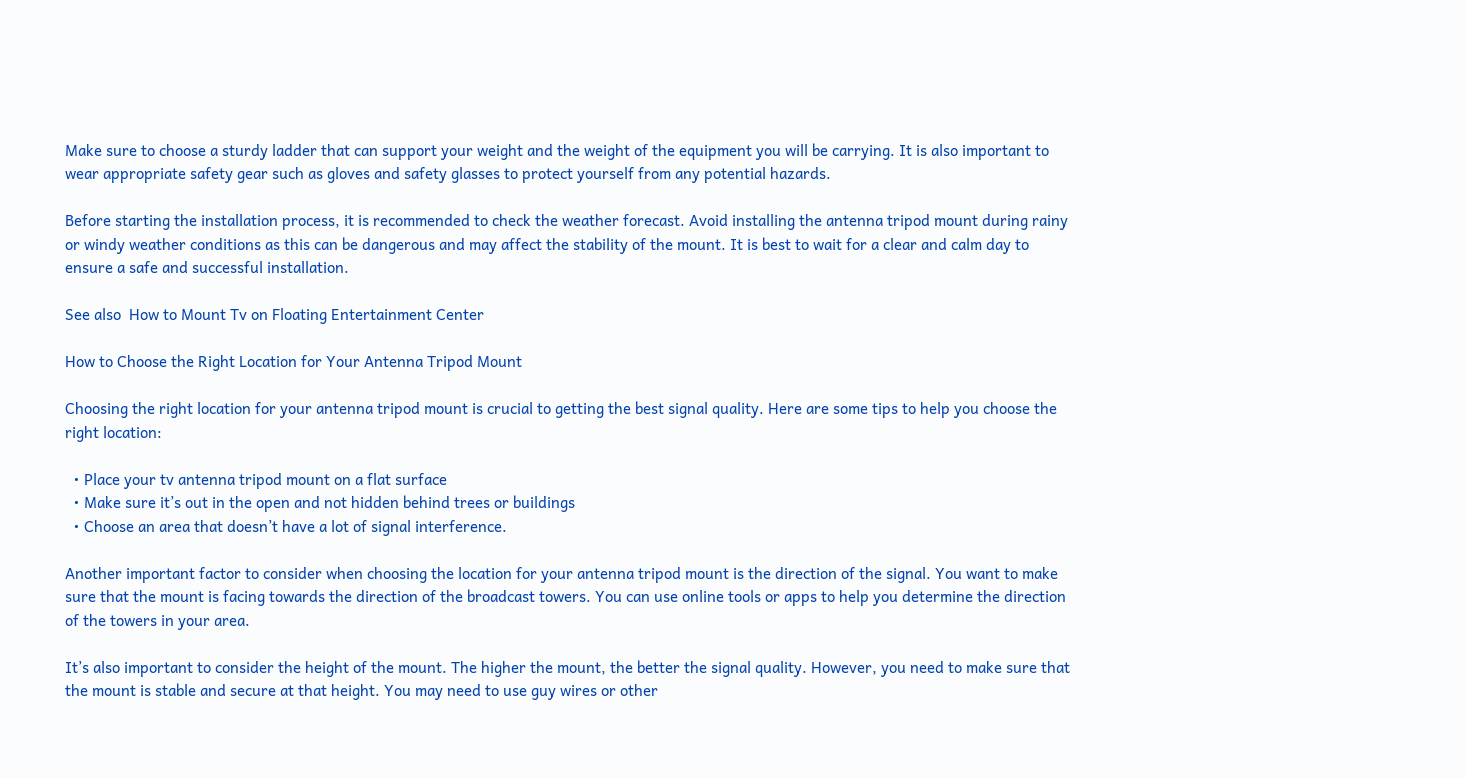Make sure to choose a sturdy ladder that can support your weight and the weight of the equipment you will be carrying. It is also important to wear appropriate safety gear such as gloves and safety glasses to protect yourself from any potential hazards.

Before starting the installation process, it is recommended to check the weather forecast. Avoid installing the antenna tripod mount during rainy or windy weather conditions as this can be dangerous and may affect the stability of the mount. It is best to wait for a clear and calm day to ensure a safe and successful installation.

See also  How to Mount Tv on Floating Entertainment Center

How to Choose the Right Location for Your Antenna Tripod Mount

Choosing the right location for your antenna tripod mount is crucial to getting the best signal quality. Here are some tips to help you choose the right location:

  • Place your tv antenna tripod mount on a flat surface
  • Make sure it’s out in the open and not hidden behind trees or buildings
  • Choose an area that doesn’t have a lot of signal interference.

Another important factor to consider when choosing the location for your antenna tripod mount is the direction of the signal. You want to make sure that the mount is facing towards the direction of the broadcast towers. You can use online tools or apps to help you determine the direction of the towers in your area.

It’s also important to consider the height of the mount. The higher the mount, the better the signal quality. However, you need to make sure that the mount is stable and secure at that height. You may need to use guy wires or other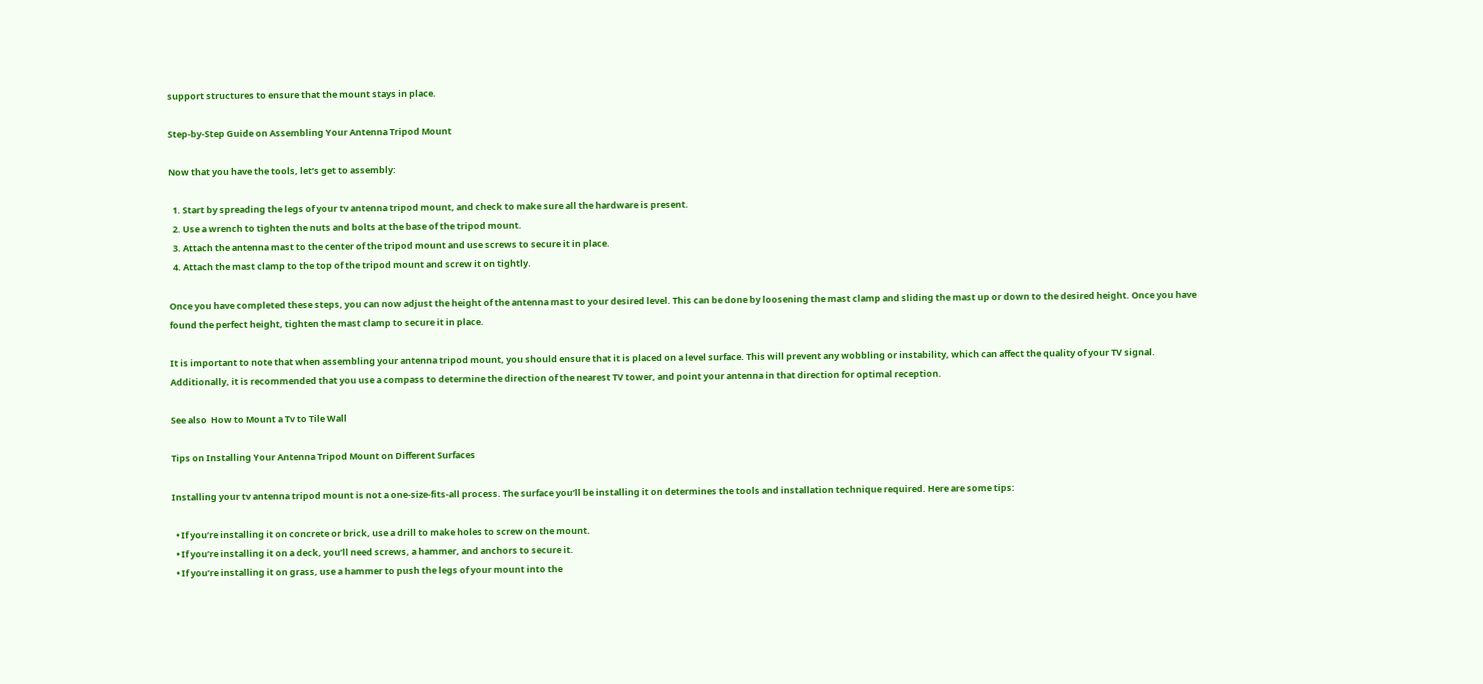support structures to ensure that the mount stays in place.

Step-by-Step Guide on Assembling Your Antenna Tripod Mount

Now that you have the tools, let’s get to assembly:

  1. Start by spreading the legs of your tv antenna tripod mount, and check to make sure all the hardware is present.
  2. Use a wrench to tighten the nuts and bolts at the base of the tripod mount.
  3. Attach the antenna mast to the center of the tripod mount and use screws to secure it in place.
  4. Attach the mast clamp to the top of the tripod mount and screw it on tightly.

Once you have completed these steps, you can now adjust the height of the antenna mast to your desired level. This can be done by loosening the mast clamp and sliding the mast up or down to the desired height. Once you have found the perfect height, tighten the mast clamp to secure it in place.

It is important to note that when assembling your antenna tripod mount, you should ensure that it is placed on a level surface. This will prevent any wobbling or instability, which can affect the quality of your TV signal. Additionally, it is recommended that you use a compass to determine the direction of the nearest TV tower, and point your antenna in that direction for optimal reception.

See also  How to Mount a Tv to Tile Wall

Tips on Installing Your Antenna Tripod Mount on Different Surfaces

Installing your tv antenna tripod mount is not a one-size-fits-all process. The surface you’ll be installing it on determines the tools and installation technique required. Here are some tips:

  • If you’re installing it on concrete or brick, use a drill to make holes to screw on the mount.
  • If you’re installing it on a deck, you’ll need screws, a hammer, and anchors to secure it.
  • If you’re installing it on grass, use a hammer to push the legs of your mount into the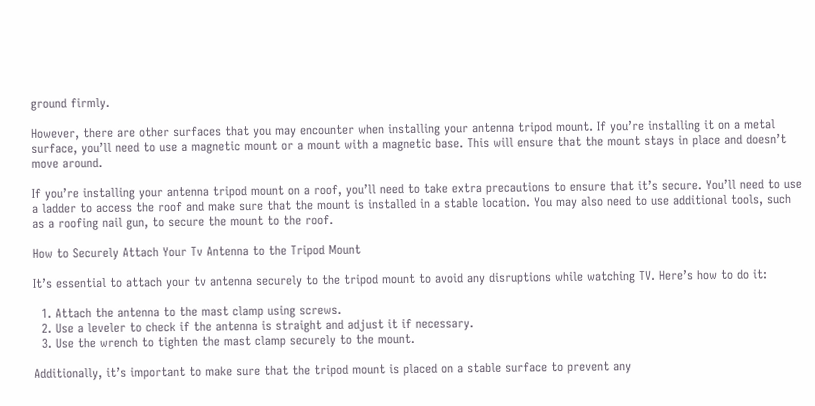ground firmly.

However, there are other surfaces that you may encounter when installing your antenna tripod mount. If you’re installing it on a metal surface, you’ll need to use a magnetic mount or a mount with a magnetic base. This will ensure that the mount stays in place and doesn’t move around.

If you’re installing your antenna tripod mount on a roof, you’ll need to take extra precautions to ensure that it’s secure. You’ll need to use a ladder to access the roof and make sure that the mount is installed in a stable location. You may also need to use additional tools, such as a roofing nail gun, to secure the mount to the roof.

How to Securely Attach Your Tv Antenna to the Tripod Mount

It’s essential to attach your tv antenna securely to the tripod mount to avoid any disruptions while watching TV. Here’s how to do it:

  1. Attach the antenna to the mast clamp using screws.
  2. Use a leveler to check if the antenna is straight and adjust it if necessary.
  3. Use the wrench to tighten the mast clamp securely to the mount.

Additionally, it’s important to make sure that the tripod mount is placed on a stable surface to prevent any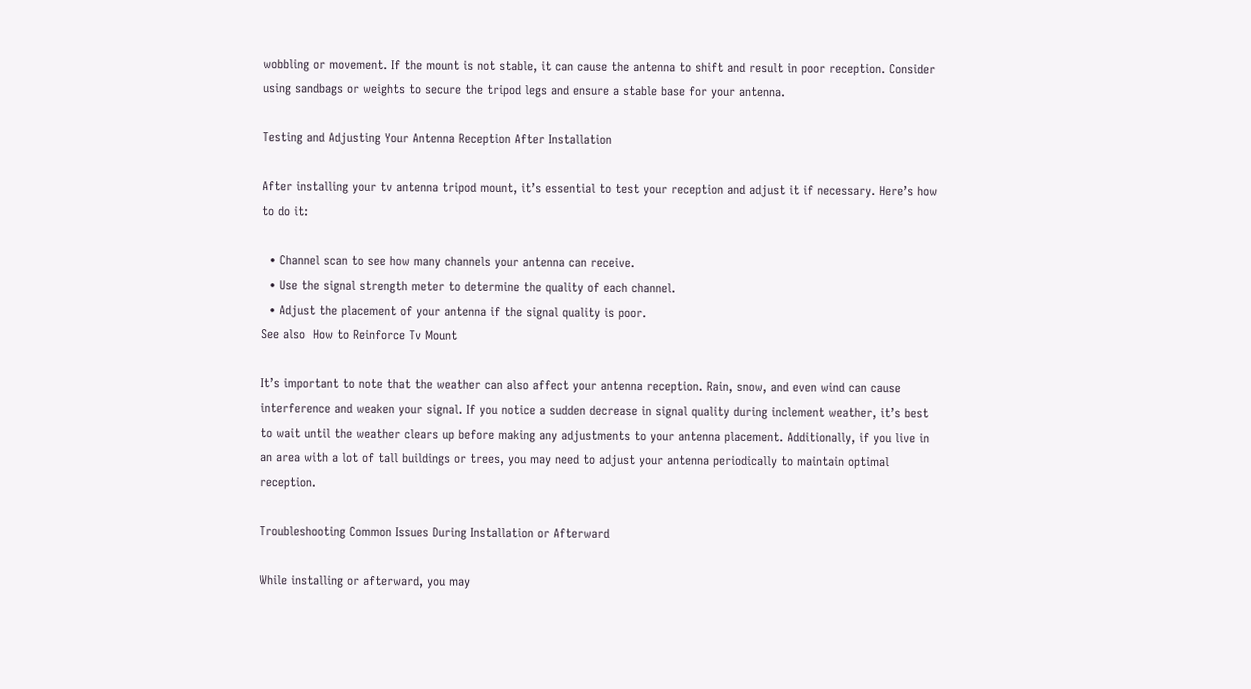wobbling or movement. If the mount is not stable, it can cause the antenna to shift and result in poor reception. Consider using sandbags or weights to secure the tripod legs and ensure a stable base for your antenna.

Testing and Adjusting Your Antenna Reception After Installation

After installing your tv antenna tripod mount, it’s essential to test your reception and adjust it if necessary. Here’s how to do it:

  • Channel scan to see how many channels your antenna can receive.
  • Use the signal strength meter to determine the quality of each channel.
  • Adjust the placement of your antenna if the signal quality is poor.
See also  How to Reinforce Tv Mount

It’s important to note that the weather can also affect your antenna reception. Rain, snow, and even wind can cause interference and weaken your signal. If you notice a sudden decrease in signal quality during inclement weather, it’s best to wait until the weather clears up before making any adjustments to your antenna placement. Additionally, if you live in an area with a lot of tall buildings or trees, you may need to adjust your antenna periodically to maintain optimal reception.

Troubleshooting Common Issues During Installation or Afterward

While installing or afterward, you may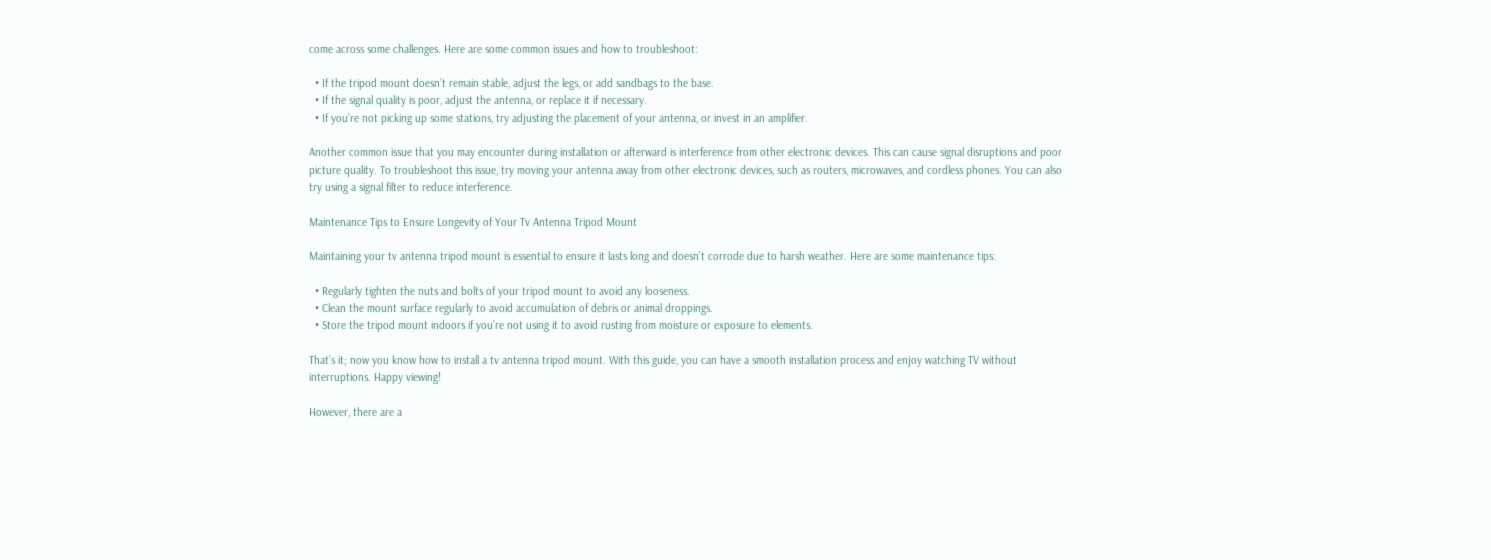come across some challenges. Here are some common issues and how to troubleshoot:

  • If the tripod mount doesn’t remain stable, adjust the legs, or add sandbags to the base.
  • If the signal quality is poor, adjust the antenna, or replace it if necessary.
  • If you’re not picking up some stations, try adjusting the placement of your antenna, or invest in an amplifier.

Another common issue that you may encounter during installation or afterward is interference from other electronic devices. This can cause signal disruptions and poor picture quality. To troubleshoot this issue, try moving your antenna away from other electronic devices, such as routers, microwaves, and cordless phones. You can also try using a signal filter to reduce interference.

Maintenance Tips to Ensure Longevity of Your Tv Antenna Tripod Mount

Maintaining your tv antenna tripod mount is essential to ensure it lasts long and doesn’t corrode due to harsh weather. Here are some maintenance tips:

  • Regularly tighten the nuts and bolts of your tripod mount to avoid any looseness.
  • Clean the mount surface regularly to avoid accumulation of debris or animal droppings.
  • Store the tripod mount indoors if you’re not using it to avoid rusting from moisture or exposure to elements.

That’s it; now you know how to install a tv antenna tripod mount. With this guide, you can have a smooth installation process and enjoy watching TV without interruptions. Happy viewing!

However, there are a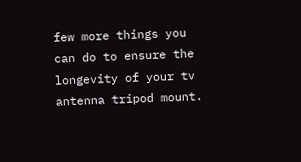few more things you can do to ensure the longevity of your tv antenna tripod mount.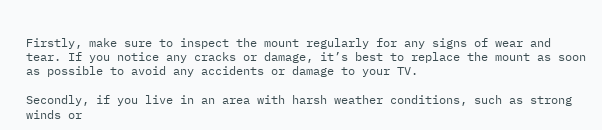Firstly, make sure to inspect the mount regularly for any signs of wear and tear. If you notice any cracks or damage, it’s best to replace the mount as soon as possible to avoid any accidents or damage to your TV.

Secondly, if you live in an area with harsh weather conditions, such as strong winds or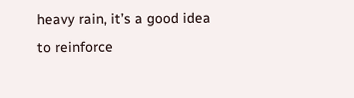heavy rain, it’s a good idea to reinforce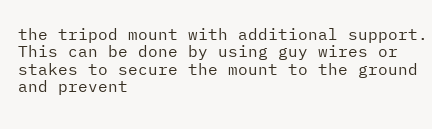the tripod mount with additional support. This can be done by using guy wires or stakes to secure the mount to the ground and prevent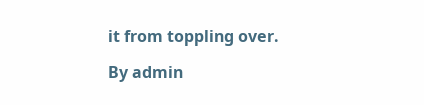it from toppling over.

By admin